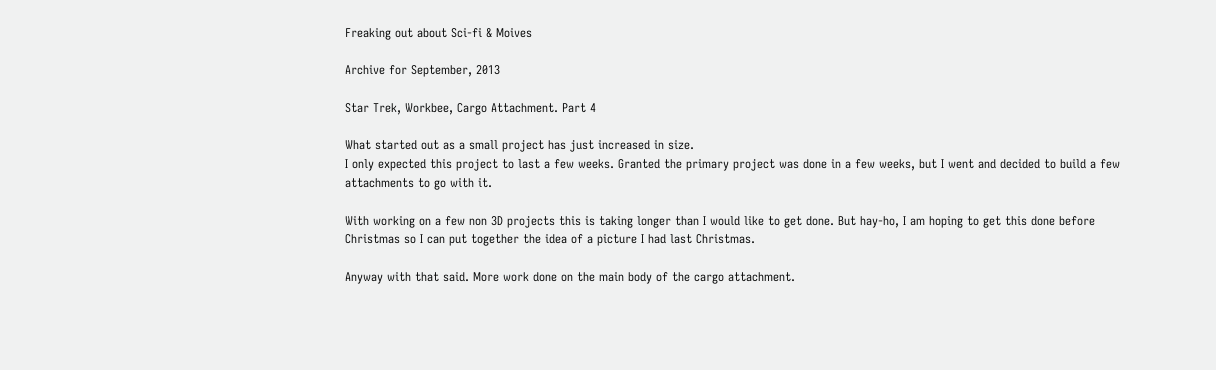Freaking out about Sci-fi & Moives

Archive for September, 2013

Star Trek, Workbee, Cargo Attachment. Part 4

What started out as a small project has just increased in size.
I only expected this project to last a few weeks. Granted the primary project was done in a few weeks, but I went and decided to build a few attachments to go with it.

With working on a few non 3D projects this is taking longer than I would like to get done. But hay-ho, I am hoping to get this done before Christmas so I can put together the idea of a picture I had last Christmas.

Anyway with that said. More work done on the main body of the cargo attachment.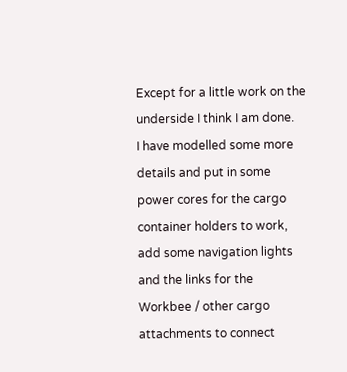Except for a little work on the underside I think I am done.
I have modelled some more details and put in some power cores for the cargo container holders to work, add some navigation lights and the links for the Workbee / other cargo attachments to connect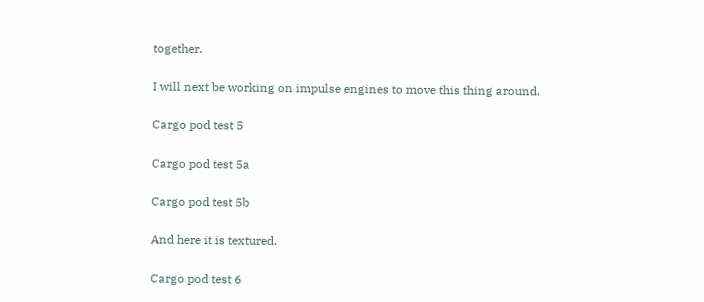together.

I will next be working on impulse engines to move this thing around.

Cargo pod test 5

Cargo pod test 5a

Cargo pod test 5b

And here it is textured.

Cargo pod test 6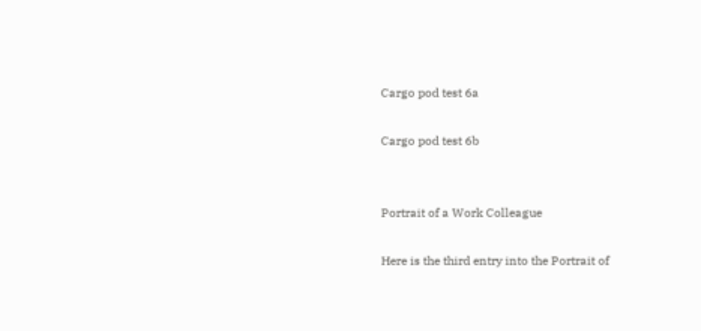Cargo pod test 6a

Cargo pod test 6b


Portrait of a Work Colleague

Here is the third entry into the Portrait of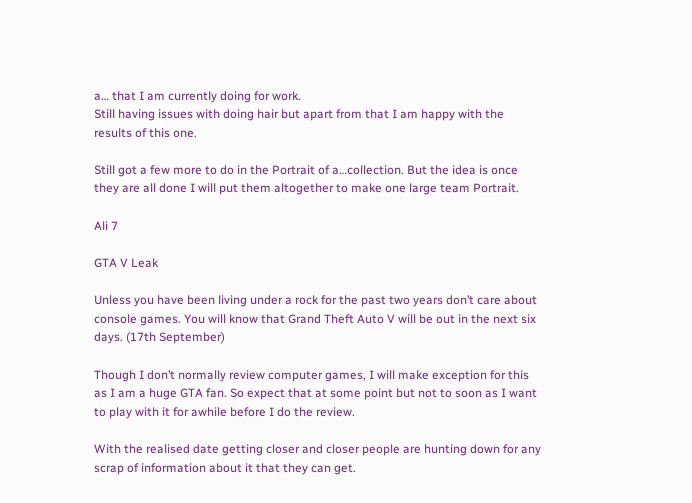a… that I am currently doing for work.
Still having issues with doing hair but apart from that I am happy with the results of this one.

Still got a few more to do in the Portrait of a…collection. But the idea is once they are all done I will put them altogether to make one large team Portrait.

Ali 7

GTA V Leak

Unless you have been living under a rock for the past two years don’t care about console games. You will know that Grand Theft Auto V will be out in the next six days. (17th September)

Though I don’t normally review computer games, I will make exception for this as I am a huge GTA fan. So expect that at some point but not to soon as I want to play with it for awhile before I do the review.

With the realised date getting closer and closer people are hunting down for any scrap of information about it that they can get.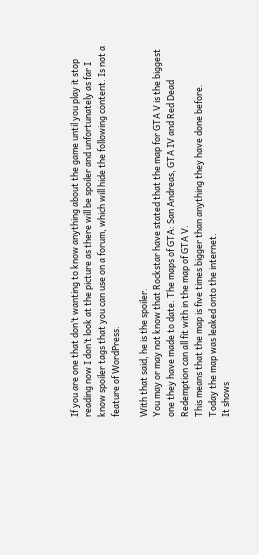If you are one that don’t wanting to know anything about the game until you play it stop reading now I don’t look at the picture as there will be spoiler and unfortunately as far I know spoiler tags that you can use on a forum, which will hide the following content. Is not a feature of WordPress.

With that said, he is the spoiler.
You may or may not know that Rockstar have stated that the map for GTA V is the biggest one they have made to date. The maps of GTA: San Andreas, GTA IV and Red Dead Redemption can all fit with in the map of GTA V.
This means that the map is five times bigger than anything they have done before.
Today the map was leaked onto the internet.
It shows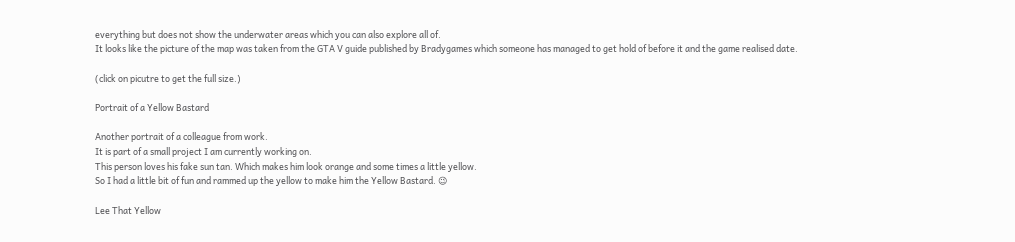everything but does not show the underwater areas which you can also explore all of.
It looks like the picture of the map was taken from the GTA V guide published by Bradygames which someone has managed to get hold of before it and the game realised date.

(click on picutre to get the full size.)

Portrait of a Yellow Bastard

Another portrait of a colleague from work.
It is part of a small project I am currently working on.
This person loves his fake sun tan. Which makes him look orange and some times a little yellow.
So I had a little bit of fun and rammed up the yellow to make him the Yellow Bastard. 😉

Lee That Yellow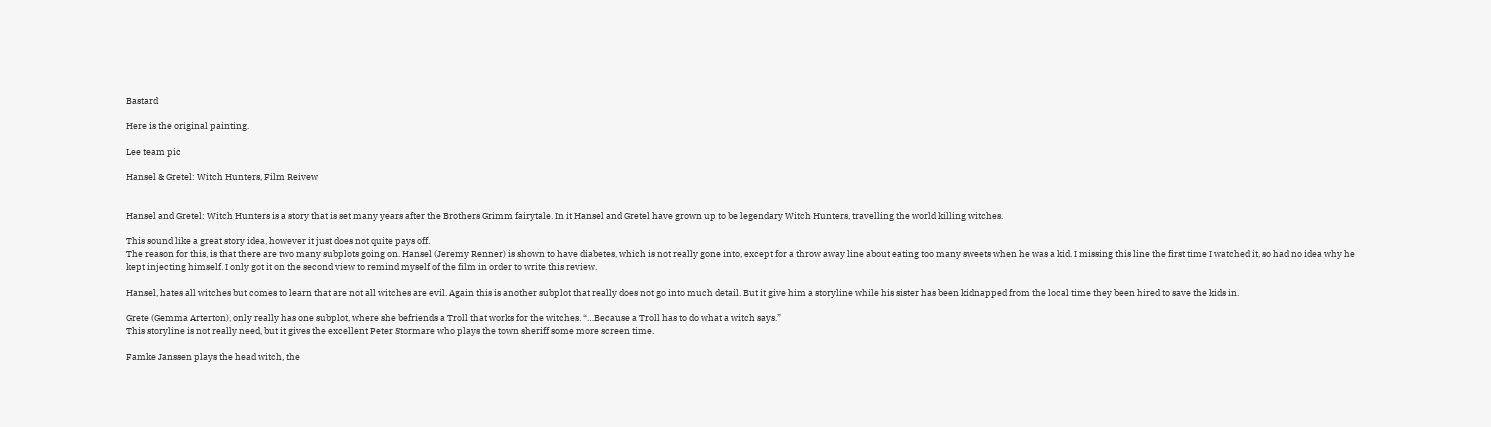Bastard

Here is the original painting.

Lee team pic

Hansel & Gretel: Witch Hunters, Film Reivew


Hansel and Gretel: Witch Hunters is a story that is set many years after the Brothers Grimm fairytale. In it Hansel and Gretel have grown up to be legendary Witch Hunters, travelling the world killing witches.

This sound like a great story idea, however it just does not quite pays off.
The reason for this, is that there are two many subplots going on. Hansel (Jeremy Renner) is shown to have diabetes, which is not really gone into, except for a throw away line about eating too many sweets when he was a kid. I missing this line the first time I watched it, so had no idea why he kept injecting himself. I only got it on the second view to remind myself of the film in order to write this review.

Hansel, hates all witches but comes to learn that are not all witches are evil. Again this is another subplot that really does not go into much detail. But it give him a storyline while his sister has been kidnapped from the local time they been hired to save the kids in.

Grete (Gemma Arterton), only really has one subplot, where she befriends a Troll that works for the witches. “…Because a Troll has to do what a witch says.”
This storyline is not really need, but it gives the excellent Peter Stormare who plays the town sheriff some more screen time.

Famke Janssen plays the head witch, the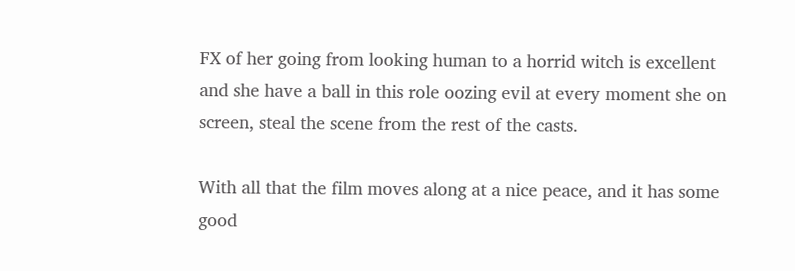FX of her going from looking human to a horrid witch is excellent and she have a ball in this role oozing evil at every moment she on screen, steal the scene from the rest of the casts.

With all that the film moves along at a nice peace, and it has some good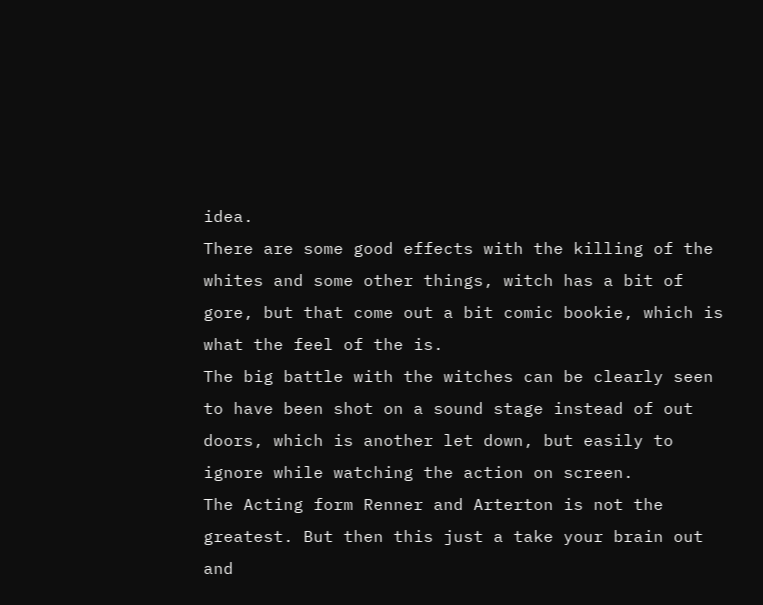idea.
There are some good effects with the killing of the whites and some other things, witch has a bit of gore, but that come out a bit comic bookie, which is what the feel of the is.
The big battle with the witches can be clearly seen to have been shot on a sound stage instead of out doors, which is another let down, but easily to ignore while watching the action on screen.
The Acting form Renner and Arterton is not the greatest. But then this just a take your brain out and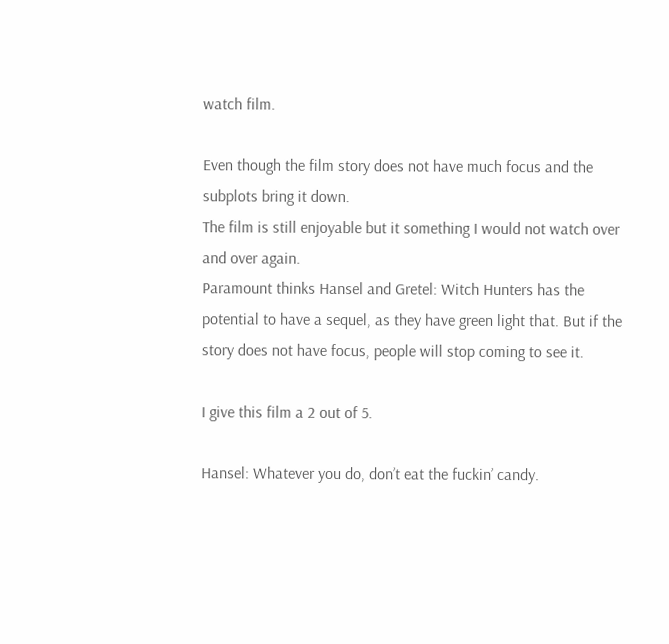watch film.

Even though the film story does not have much focus and the subplots bring it down.
The film is still enjoyable but it something I would not watch over and over again.
Paramount thinks Hansel and Gretel: Witch Hunters has the potential to have a sequel, as they have green light that. But if the story does not have focus, people will stop coming to see it.

I give this film a 2 out of 5.

Hansel: Whatever you do, don’t eat the fuckin’ candy.